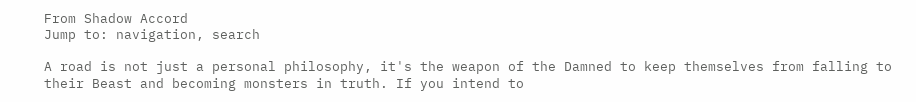From Shadow Accord
Jump to: navigation, search

A road is not just a personal philosophy, it's the weapon of the Damned to keep themselves from falling to their Beast and becoming monsters in truth. If you intend to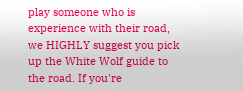play someone who is experience with their road, we HIGHLY suggest you pick up the White Wolf guide to the road. If you're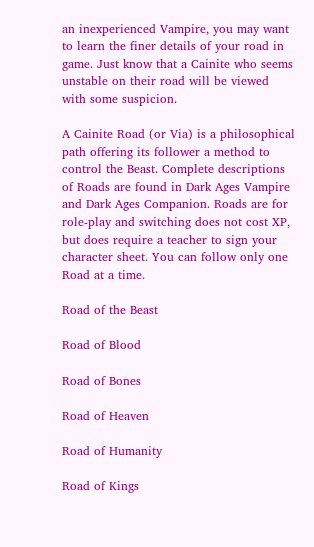an inexperienced Vampire, you may want to learn the finer details of your road in game. Just know that a Cainite who seems unstable on their road will be viewed with some suspicion.

A Cainite Road (or Via) is a philosophical path offering its follower a method to control the Beast. Complete descriptions of Roads are found in Dark Ages Vampire and Dark Ages Companion. Roads are for role-play and switching does not cost XP, but does require a teacher to sign your character sheet. You can follow only one Road at a time.

Road of the Beast

Road of Blood

Road of Bones

Road of Heaven

Road of Humanity

Road of Kings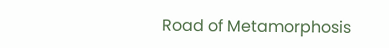Road of Metamorphosis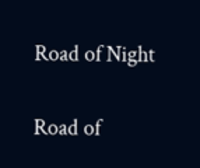Road of Night

Road of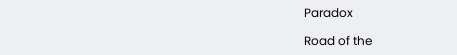Paradox

Road of the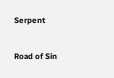Serpent

Road of Sin